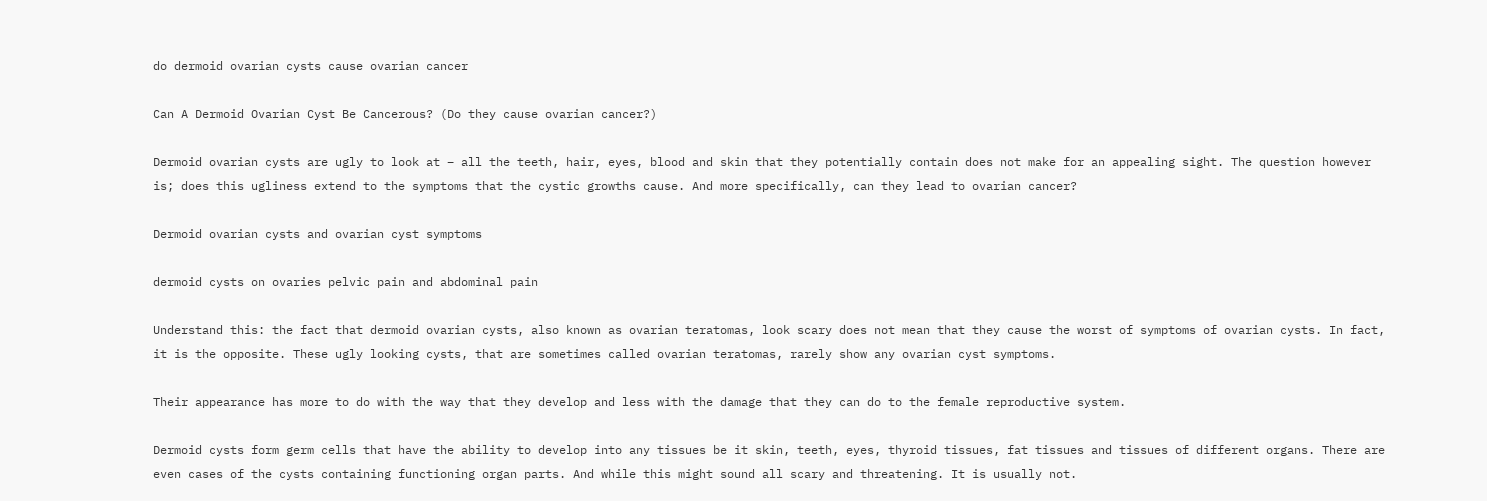do dermoid ovarian cysts cause ovarian cancer

Can A Dermoid Ovarian Cyst Be Cancerous? (Do they cause ovarian cancer?)

Dermoid ovarian cysts are ugly to look at – all the teeth, hair, eyes, blood and skin that they potentially contain does not make for an appealing sight. The question however is; does this ugliness extend to the symptoms that the cystic growths cause. And more specifically, can they lead to ovarian cancer?

Dermoid ovarian cysts and ovarian cyst symptoms

dermoid cysts on ovaries pelvic pain and abdominal pain

Understand this: the fact that dermoid ovarian cysts, also known as ovarian teratomas, look scary does not mean that they cause the worst of symptoms of ovarian cysts. In fact, it is the opposite. These ugly looking cysts, that are sometimes called ovarian teratomas, rarely show any ovarian cyst symptoms.

Their appearance has more to do with the way that they develop and less with the damage that they can do to the female reproductive system.

Dermoid cysts form germ cells that have the ability to develop into any tissues be it skin, teeth, eyes, thyroid tissues, fat tissues and tissues of different organs. There are even cases of the cysts containing functioning organ parts. And while this might sound all scary and threatening. It is usually not.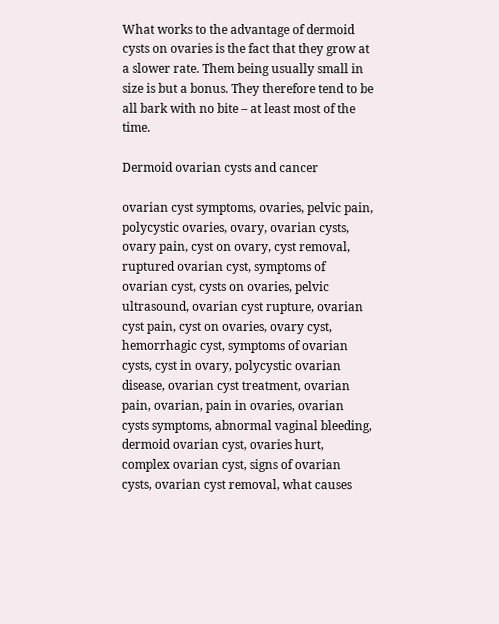What works to the advantage of dermoid cysts on ovaries is the fact that they grow at a slower rate. Them being usually small in size is but a bonus. They therefore tend to be all bark with no bite – at least most of the time.

Dermoid ovarian cysts and cancer

ovarian cyst symptoms, ovaries, pelvic pain, polycystic ovaries, ovary, ovarian cysts, ovary pain, cyst on ovary, cyst removal, ruptured ovarian cyst, symptoms of ovarian cyst, cysts on ovaries, pelvic ultrasound, ovarian cyst rupture, ovarian cyst pain, cyst on ovaries, ovary cyst, hemorrhagic cyst, symptoms of ovarian cysts, cyst in ovary, polycystic ovarian disease, ovarian cyst treatment, ovarian pain, ovarian, pain in ovaries, ovarian cysts symptoms, abnormal vaginal bleeding, dermoid ovarian cyst, ovaries hurt, complex ovarian cyst, signs of ovarian cysts, ovarian cyst removal, what causes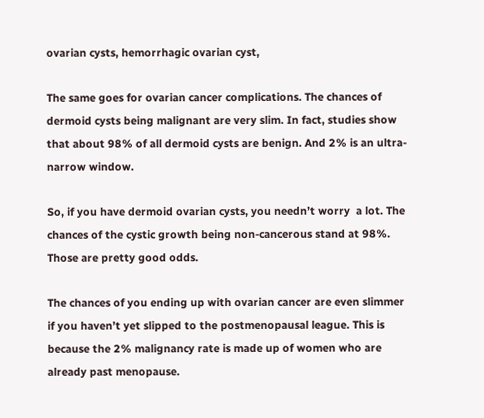ovarian cysts, hemorrhagic ovarian cyst,

The same goes for ovarian cancer complications. The chances of dermoid cysts being malignant are very slim. In fact, studies show that about 98% of all dermoid cysts are benign. And 2% is an ultra-narrow window.

So, if you have dermoid ovarian cysts, you needn’t worry  a lot. The chances of the cystic growth being non-cancerous stand at 98%. Those are pretty good odds.

The chances of you ending up with ovarian cancer are even slimmer if you haven’t yet slipped to the postmenopausal league. This is because the 2% malignancy rate is made up of women who are already past menopause.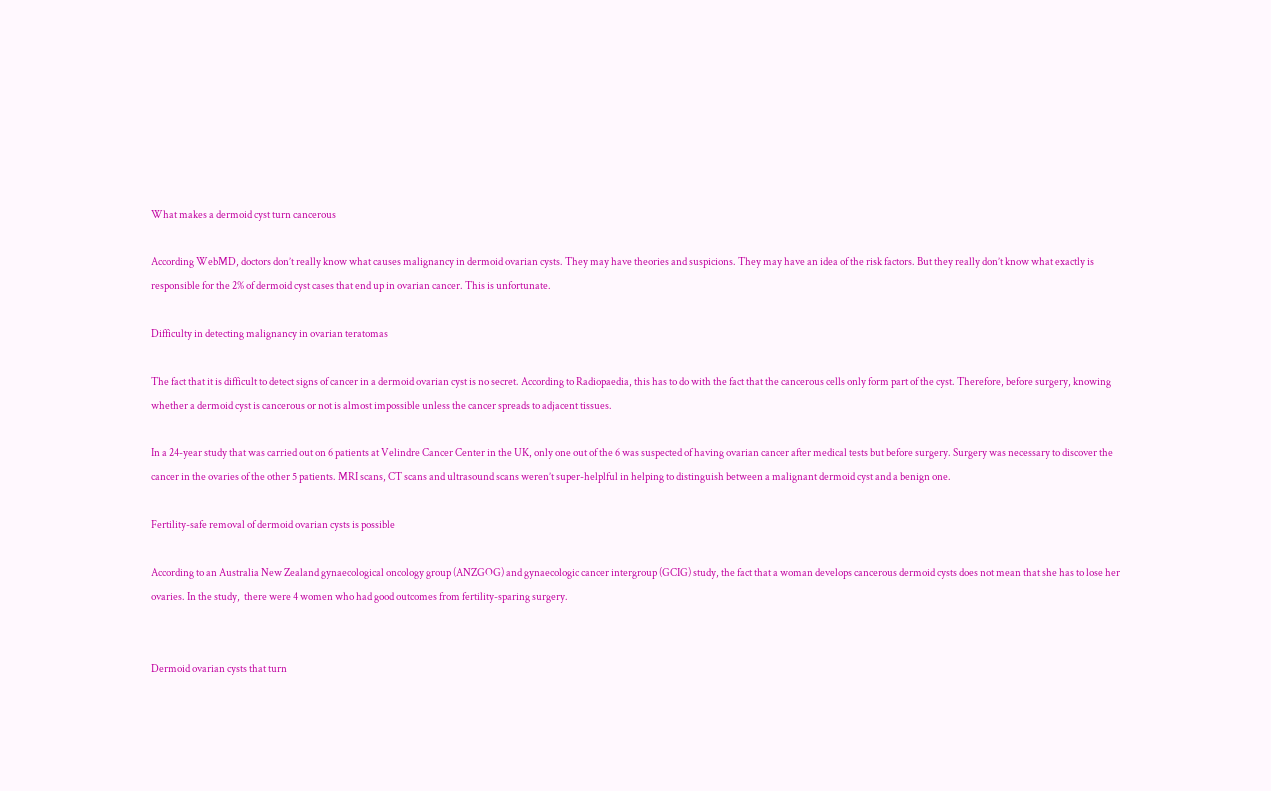What makes a dermoid cyst turn cancerous

According WebMD, doctors don’t really know what causes malignancy in dermoid ovarian cysts. They may have theories and suspicions. They may have an idea of the risk factors. But they really don’t know what exactly is responsible for the 2% of dermoid cyst cases that end up in ovarian cancer. This is unfortunate.

Difficulty in detecting malignancy in ovarian teratomas

The fact that it is difficult to detect signs of cancer in a dermoid ovarian cyst is no secret. According to Radiopaedia, this has to do with the fact that the cancerous cells only form part of the cyst. Therefore, before surgery, knowing whether a dermoid cyst is cancerous or not is almost impossible unless the cancer spreads to adjacent tissues.

In a 24-year study that was carried out on 6 patients at Velindre Cancer Center in the UK, only one out of the 6 was suspected of having ovarian cancer after medical tests but before surgery. Surgery was necessary to discover the cancer in the ovaries of the other 5 patients. MRI scans, CT scans and ultrasound scans weren’t super-helplful in helping to distinguish between a malignant dermoid cyst and a benign one.

Fertility-safe removal of dermoid ovarian cysts is possible

According to an Australia New Zealand gynaecological oncology group (ANZGOG) and gynaecologic cancer intergroup (GCIG) study, the fact that a woman develops cancerous dermoid cysts does not mean that she has to lose her ovaries. In the study,  there were 4 women who had good outcomes from fertility-sparing surgery.


Dermoid ovarian cysts that turn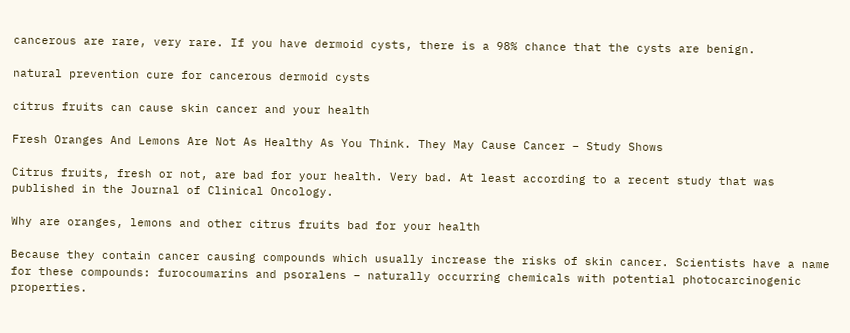cancerous are rare, very rare. If you have dermoid cysts, there is a 98% chance that the cysts are benign.

natural prevention cure for cancerous dermoid cysts

citrus fruits can cause skin cancer and your health

Fresh Oranges And Lemons Are Not As Healthy As You Think. They May Cause Cancer – Study Shows

Citrus fruits, fresh or not, are bad for your health. Very bad. At least according to a recent study that was published in the Journal of Clinical Oncology.

Why are oranges, lemons and other citrus fruits bad for your health

Because they contain cancer causing compounds which usually increase the risks of skin cancer. Scientists have a name for these compounds: furocoumarins and psoralens – naturally occurring chemicals with potential photocarcinogenic properties.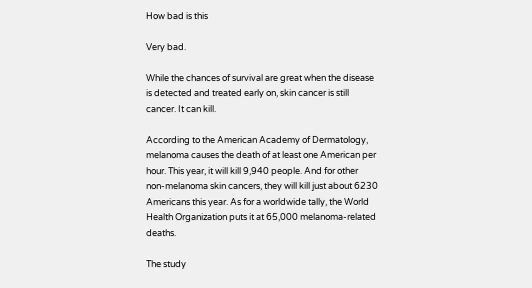How bad is this

Very bad.

While the chances of survival are great when the disease is detected and treated early on, skin cancer is still cancer. It can kill.

According to the American Academy of Dermatology, melanoma causes the death of at least one American per hour. This year, it will kill 9,940 people. And for other non-melanoma skin cancers, they will kill just about 6230 Americans this year. As for a worldwide tally, the World Health Organization puts it at 65,000 melanoma-related deaths.

The study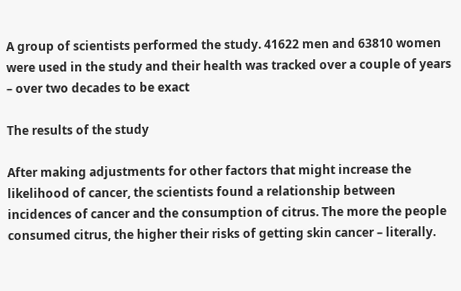A group of scientists performed the study. 41622 men and 63810 women were used in the study and their health was tracked over a couple of years – over two decades to be exact

The results of the study

After making adjustments for other factors that might increase the likelihood of cancer, the scientists found a relationship between incidences of cancer and the consumption of citrus. The more the people consumed citrus, the higher their risks of getting skin cancer – literally.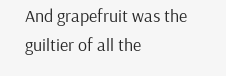And grapefruit was the guiltier of all the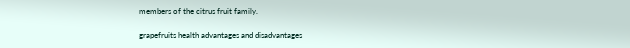members of the citrus fruit family.

grapefruits health advantages and disadvantages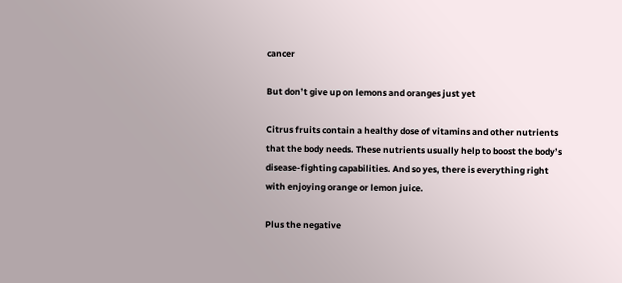cancer

But don’t give up on lemons and oranges just yet

Citrus fruits contain a healthy dose of vitamins and other nutrients that the body needs. These nutrients usually help to boost the body’s disease-fighting capabilities. And so yes, there is everything right with enjoying orange or lemon juice.

Plus the negative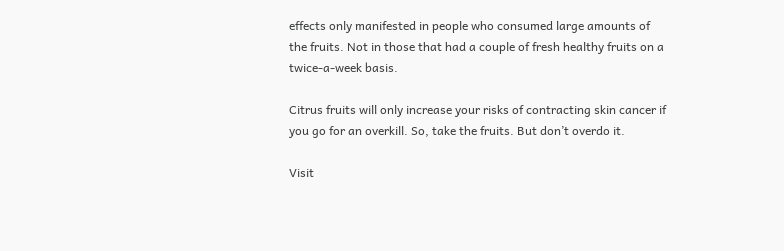effects only manifested in people who consumed large amounts of the fruits. Not in those that had a couple of fresh healthy fruits on a twice-a-week basis.

Citrus fruits will only increase your risks of contracting skin cancer if you go for an overkill. So, take the fruits. But don’t overdo it.

Visit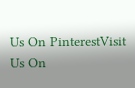Us On PinterestVisit Us On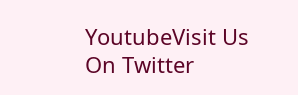YoutubeVisit Us On Twitter